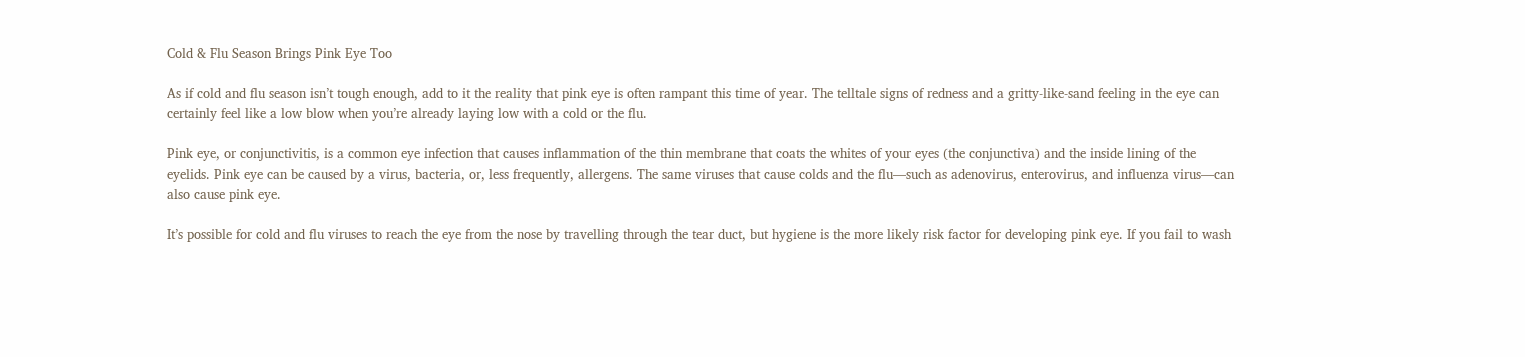Cold & Flu Season Brings Pink Eye Too

As if cold and flu season isn’t tough enough, add to it the reality that pink eye is often rampant this time of year. The telltale signs of redness and a gritty-like-sand feeling in the eye can certainly feel like a low blow when you’re already laying low with a cold or the flu.

Pink eye, or conjunctivitis, is a common eye infection that causes inflammation of the thin membrane that coats the whites of your eyes (the conjunctiva) and the inside lining of the eyelids. Pink eye can be caused by a virus, bacteria, or, less frequently, allergens. The same viruses that cause colds and the flu—such as adenovirus, enterovirus, and influenza virus—can also cause pink eye.

It’s possible for cold and flu viruses to reach the eye from the nose by travelling through the tear duct, but hygiene is the more likely risk factor for developing pink eye. If you fail to wash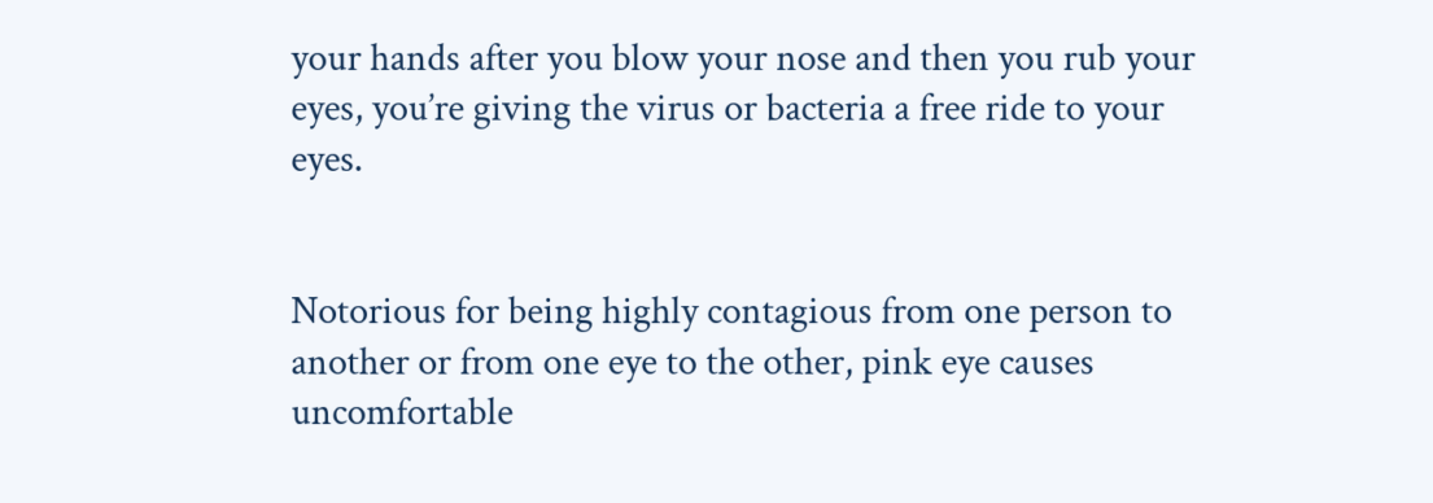your hands after you blow your nose and then you rub your eyes, you’re giving the virus or bacteria a free ride to your eyes.


Notorious for being highly contagious from one person to another or from one eye to the other, pink eye causes uncomfortable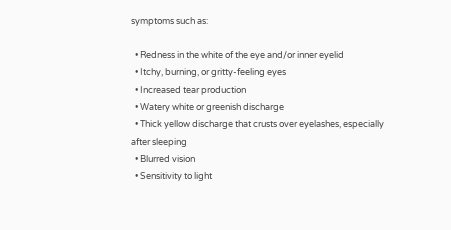symptoms such as:

  • Redness in the white of the eye and/or inner eyelid
  • Itchy, burning, or gritty-feeling eyes
  • Increased tear production
  • Watery white or greenish discharge
  • Thick yellow discharge that crusts over eyelashes, especially after sleeping
  • Blurred vision
  • Sensitivity to light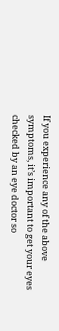If you experience any of the above symptoms, it’s important to get your eyes checked by an eye doctor so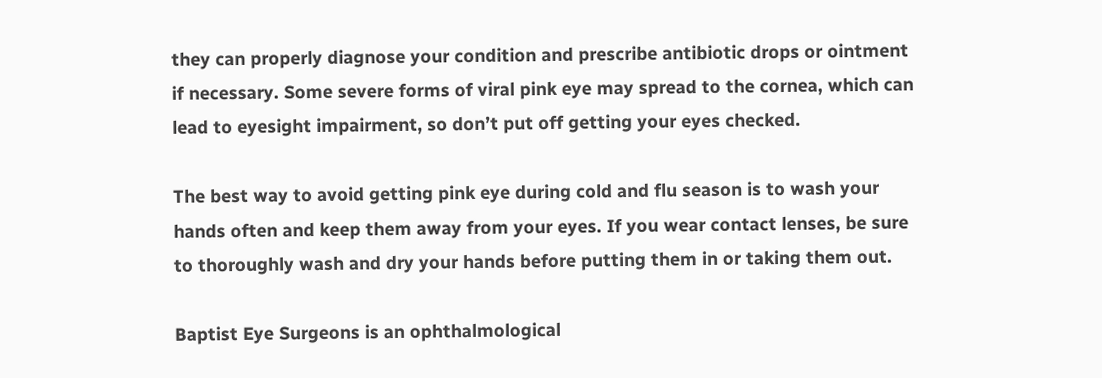they can properly diagnose your condition and prescribe antibiotic drops or ointment if necessary. Some severe forms of viral pink eye may spread to the cornea, which can lead to eyesight impairment, so don’t put off getting your eyes checked.

The best way to avoid getting pink eye during cold and flu season is to wash your hands often and keep them away from your eyes. If you wear contact lenses, be sure to thoroughly wash and dry your hands before putting them in or taking them out.

Baptist Eye Surgeons is an ophthalmological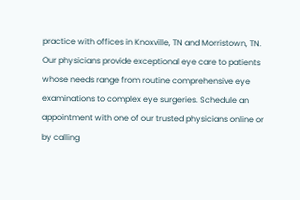practice with offices in Knoxville, TN and Morristown, TN. Our physicians provide exceptional eye care to patients whose needs range from routine comprehensive eye examinations to complex eye surgeries. Schedule an appointment with one of our trusted physicians online or by calling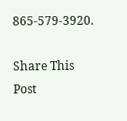865-579-3920.

Share This Post